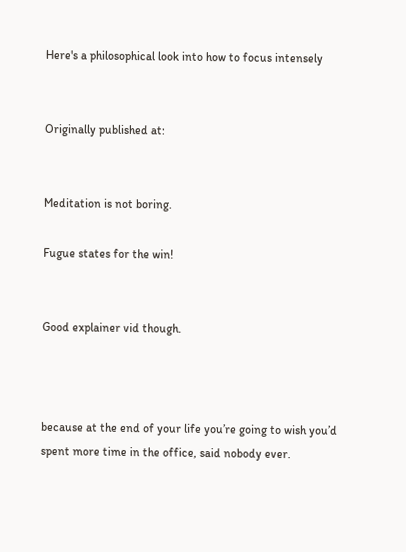Here's a philosophical look into how to focus intensely


Originally published at:


Meditation is not boring.

Fugue states for the win!


Good explainer vid though.



because at the end of your life you’re going to wish you’d spent more time in the office, said nobody ever.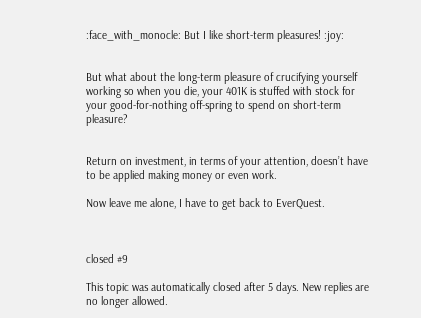:face_with_monocle: But I like short-term pleasures! :joy:


But what about the long-term pleasure of crucifying yourself working so when you die, your 401K is stuffed with stock for your good-for-nothing off-spring to spend on short-term pleasure?


Return on investment, in terms of your attention, doesn’t have to be applied making money or even work.

Now leave me alone, I have to get back to EverQuest.



closed #9

This topic was automatically closed after 5 days. New replies are no longer allowed.